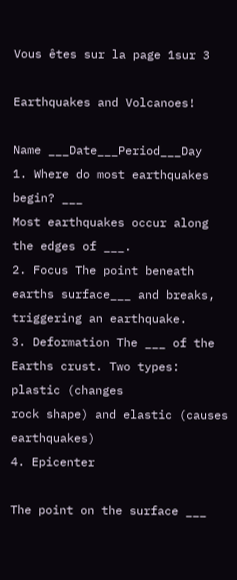Vous êtes sur la page 1sur 3

Earthquakes and Volcanoes!

Name ___Date___Period___Day
1. Where do most earthquakes begin? ___
Most earthquakes occur along the edges of ___.
2. Focus The point beneath earths surface___ and breaks, triggering an earthquake.
3. Deformation The ___ of the Earths crust. Two types: plastic (changes
rock shape) and elastic (causes earthquakes)
4. Epicenter

The point on the surface ___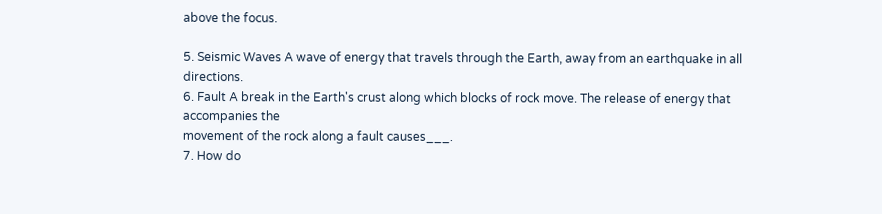above the focus.

5. Seismic Waves A wave of energy that travels through the Earth, away from an earthquake in all directions.
6. Fault A break in the Earth's crust along which blocks of rock move. The release of energy that accompanies the
movement of the rock along a fault causes___.
7. How do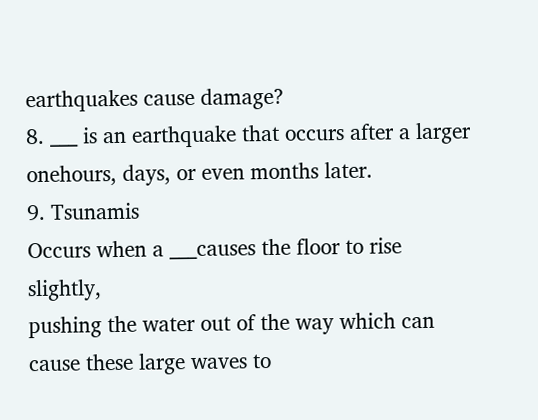earthquakes cause damage?
8. ___ is an earthquake that occurs after a larger onehours, days, or even months later.
9. Tsunamis
Occurs when a ___causes the floor to rise slightly,
pushing the water out of the way which can cause these large waves to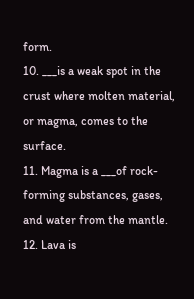form.
10. ___is a weak spot in the crust where molten material, or magma, comes to the surface.
11. Magma is a ___of rock-forming substances, gases, and water from the mantle.
12. Lava is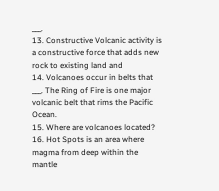___.
13. Constructive Volcanic activity is a constructive force that adds new rock to existing land and
14. Volcanoes occur in belts that ___. The Ring of Fire is one major
volcanic belt that rims the Pacific Ocean.
15. Where are volcanoes located?
16. Hot Spots is an area where magma from deep within the mantle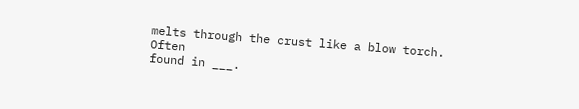melts through the crust like a blow torch. Often
found in ___.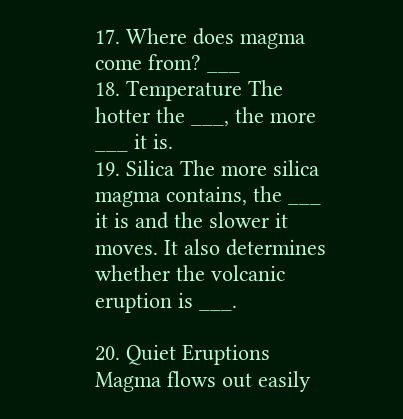17. Where does magma come from? ___
18. Temperature The hotter the ___, the more ___ it is.
19. Silica The more silica magma contains, the ___ it is and the slower it moves. It also determines
whether the volcanic eruption is ___.

20. Quiet Eruptions Magma flows out easily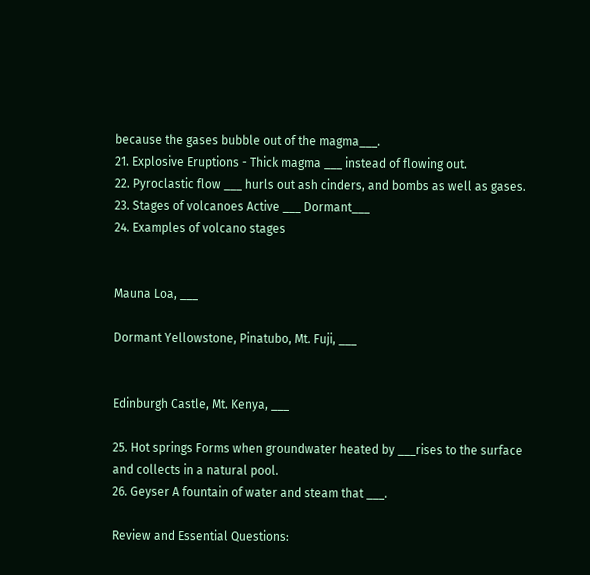because the gases bubble out of the magma___.
21. Explosive Eruptions - Thick magma ___ instead of flowing out.
22. Pyroclastic flow ___ hurls out ash cinders, and bombs as well as gases.
23. Stages of volcanoes Active ___ Dormant___
24. Examples of volcano stages


Mauna Loa, ___

Dormant Yellowstone, Pinatubo, Mt. Fuji, ___


Edinburgh Castle, Mt. Kenya, ___

25. Hot springs Forms when groundwater heated by ___rises to the surface
and collects in a natural pool.
26. Geyser A fountain of water and steam that ___.

Review and Essential Questions: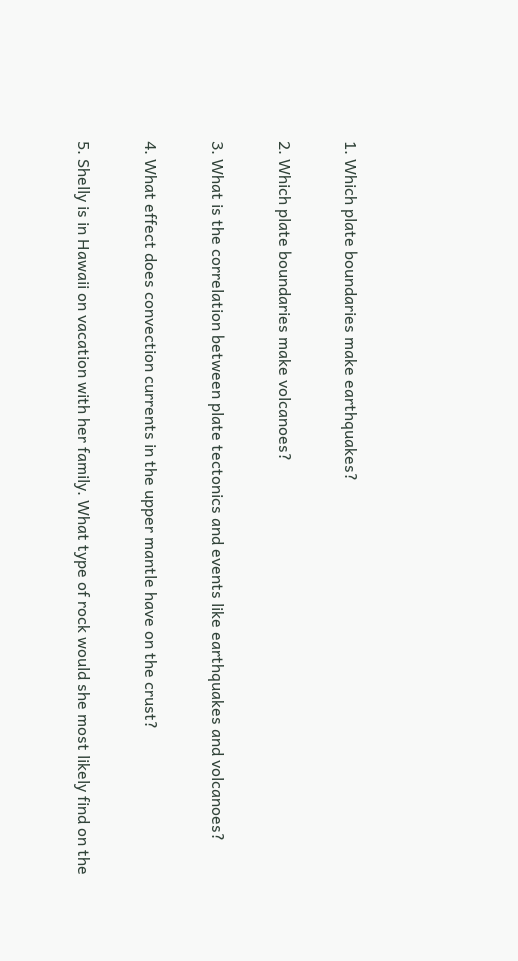1. Which plate boundaries make earthquakes?

2. Which plate boundaries make volcanoes?

3. What is the correlation between plate tectonics and events like earthquakes and volcanoes?

4. What effect does convection currents in the upper mantle have on the crust?

5. Shelly is in Hawaii on vacation with her family. What type of rock would she most likely find on the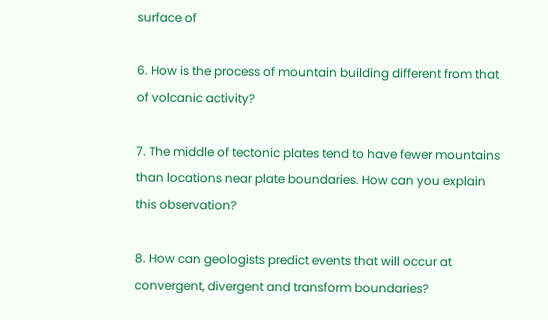surface of

6. How is the process of mountain building different from that of volcanic activity?

7. The middle of tectonic plates tend to have fewer mountains than locations near plate boundaries. How can you explain
this observation?

8. How can geologists predict events that will occur at convergent, divergent and transform boundaries?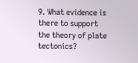9. What evidence is there to support the theory of plate tectonics?